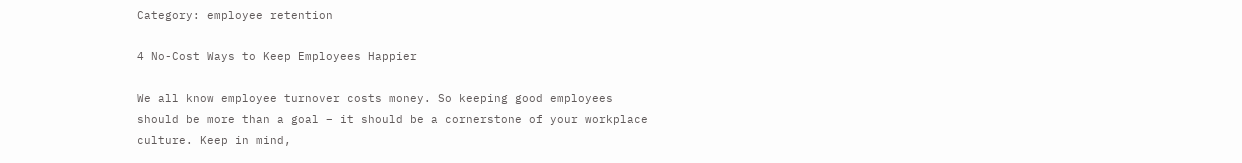Category: employee retention

4 No-Cost Ways to Keep Employees Happier

We all know employee turnover costs money. So keeping good employees should be more than a goal – it should be a cornerstone of your workplace culture. Keep in mind,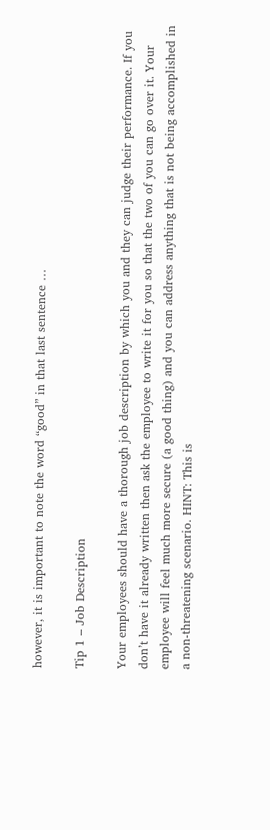however, it is important to note the word “good” in that last sentence …

Tip 1 – Job Description

Your employees should have a thorough job description by which you and they can judge their performance. If you don’t have it already written then ask the employee to write it for you so that the two of you can go over it. Your employee will feel much more secure (a good thing) and you can address anything that is not being accomplished in a non-threatening scenario. HINT: This is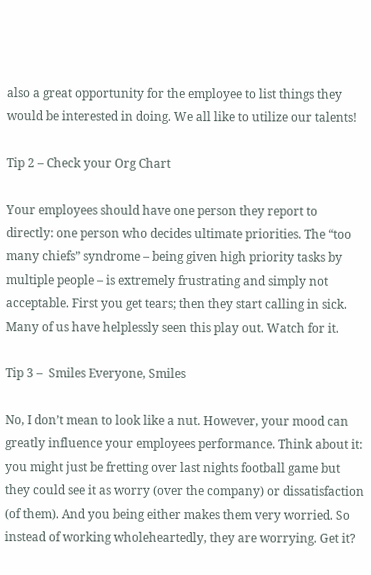also a great opportunity for the employee to list things they would be interested in doing. We all like to utilize our talents!

Tip 2 – Check your Org Chart

Your employees should have one person they report to directly: one person who decides ultimate priorities. The “too many chiefs” syndrome – being given high priority tasks by multiple people – is extremely frustrating and simply not acceptable. First you get tears; then they start calling in sick. Many of us have helplessly seen this play out. Watch for it.

Tip 3 –  Smiles Everyone, Smiles

No, I don’t mean to look like a nut. However, your mood can greatly influence your employees performance. Think about it: you might just be fretting over last nights football game but they could see it as worry (over the company) or dissatisfaction (of them). And you being either makes them very worried. So instead of working wholeheartedly, they are worrying. Get it?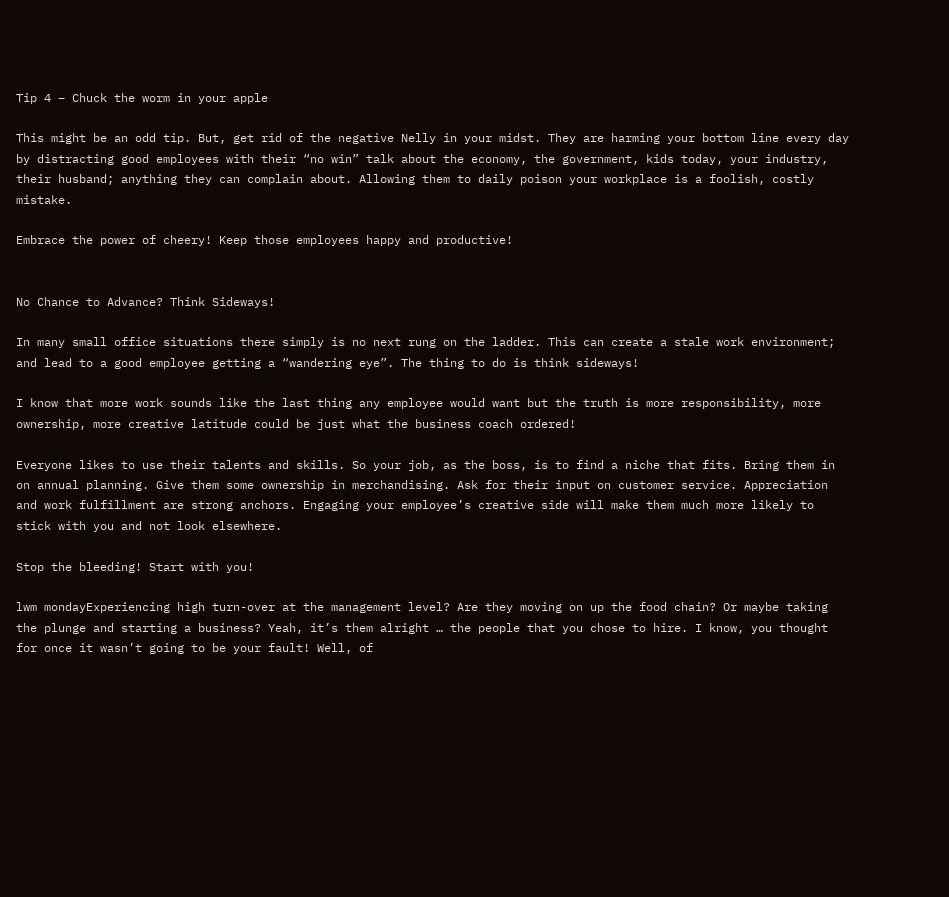Tip 4 – Chuck the worm in your apple

This might be an odd tip. But, get rid of the negative Nelly in your midst. They are harming your bottom line every day by distracting good employees with their “no win” talk about the economy, the government, kids today, your industry, their husband; anything they can complain about. Allowing them to daily poison your workplace is a foolish, costly mistake.

Embrace the power of cheery! Keep those employees happy and productive!


No Chance to Advance? Think Sideways!

In many small office situations there simply is no next rung on the ladder. This can create a stale work environment; and lead to a good employee getting a “wandering eye”. The thing to do is think sideways!

I know that more work sounds like the last thing any employee would want but the truth is more responsibility, more ownership, more creative latitude could be just what the business coach ordered!

Everyone likes to use their talents and skills. So your job, as the boss, is to find a niche that fits. Bring them in on annual planning. Give them some ownership in merchandising. Ask for their input on customer service. Appreciation and work fulfillment are strong anchors. Engaging your employee’s creative side will make them much more likely to stick with you and not look elsewhere.

Stop the bleeding! Start with you!

lwm mondayExperiencing high turn-over at the management level? Are they moving on up the food chain? Or maybe taking the plunge and starting a business? Yeah, it’s them alright … the people that you chose to hire. I know, you thought for once it wasn’t going to be your fault! Well, of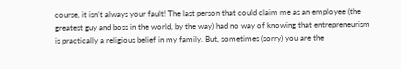course, it isn’t always your fault! The last person that could claim me as an employee (the greatest guy and boss in the world, by the way) had no way of knowing that entrepreneurism is practically a religious belief in my family. But, sometimes (sorry) you are the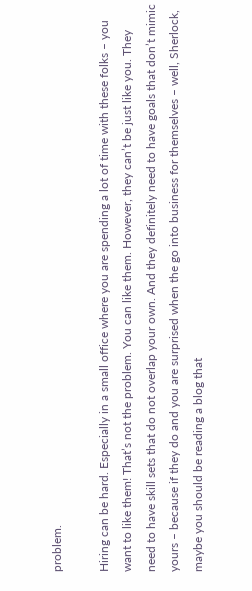problem.

Hiring can be hard. Especially in a small office where you are spending a lot of time with these folks – you want to like them! That’s not the problem. You can like them. However, they can’t be just like you. They need to have skill sets that do not overlap your own. And they definitely need to have goals that don’t mimic yours – because if they do and you are surprised when the go into business for themselves – well, Sherlock, maybe you should be reading a blog that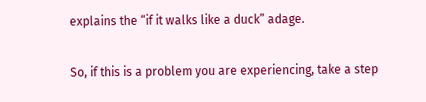explains the “if it walks like a duck” adage.

So, if this is a problem you are experiencing, take a step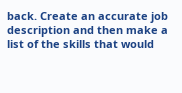back. Create an accurate job description and then make a list of the skills that would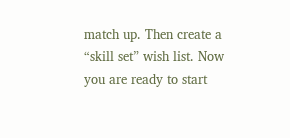match up. Then create a “skill set” wish list. Now you are ready to start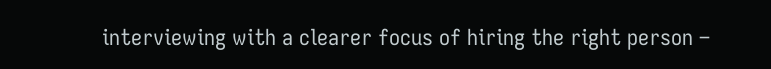interviewing with a clearer focus of hiring the right person –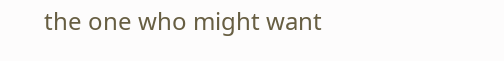the one who might want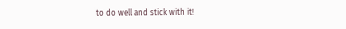to do well and stick with it!